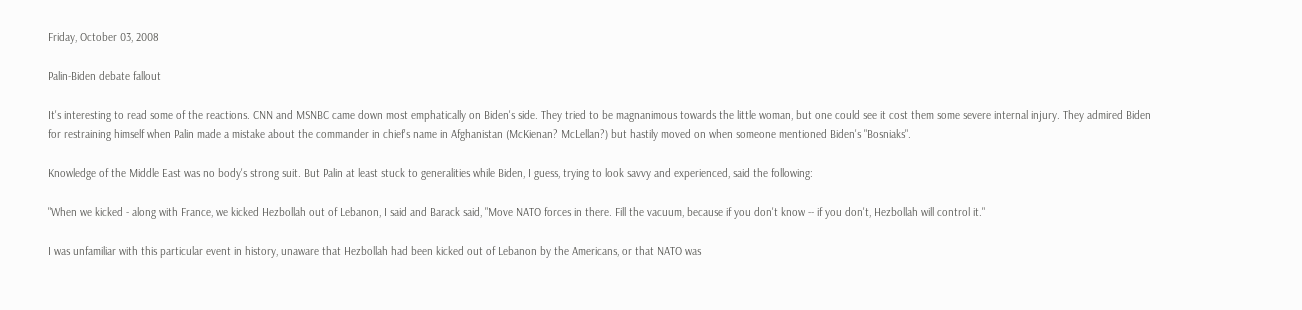Friday, October 03, 2008

Palin-Biden debate fallout

It's interesting to read some of the reactions. CNN and MSNBC came down most emphatically on Biden's side. They tried to be magnanimous towards the little woman, but one could see it cost them some severe internal injury. They admired Biden for restraining himself when Palin made a mistake about the commander in chief's name in Afghanistan (McKienan? McLellan?) but hastily moved on when someone mentioned Biden's "Bosniaks".

Knowledge of the Middle East was no body's strong suit. But Palin at least stuck to generalities while Biden, I guess, trying to look savvy and experienced, said the following:

"When we kicked - along with France, we kicked Hezbollah out of Lebanon, I said and Barack said, "Move NATO forces in there. Fill the vacuum, because if you don't know -- if you don't, Hezbollah will control it."

I was unfamiliar with this particular event in history, unaware that Hezbollah had been kicked out of Lebanon by the Americans, or that NATO was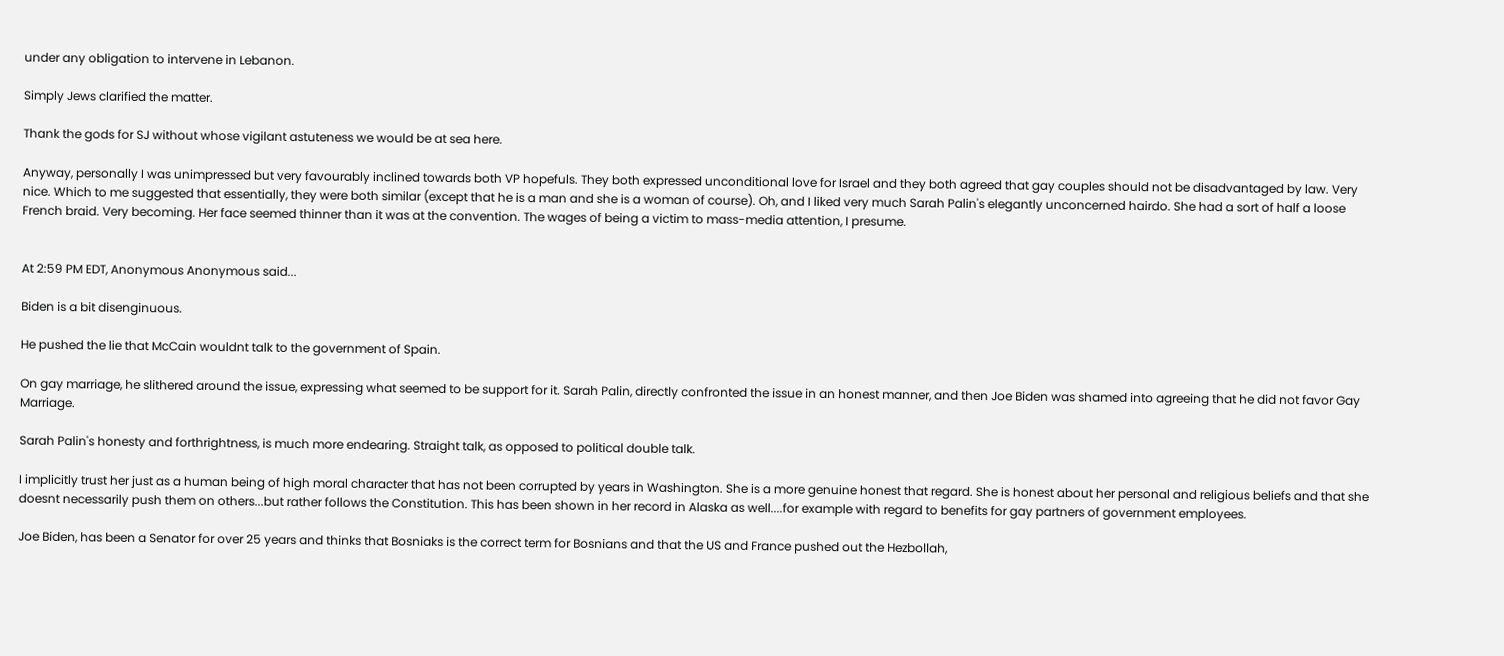under any obligation to intervene in Lebanon.

Simply Jews clarified the matter.

Thank the gods for SJ without whose vigilant astuteness we would be at sea here.

Anyway, personally I was unimpressed but very favourably inclined towards both VP hopefuls. They both expressed unconditional love for Israel and they both agreed that gay couples should not be disadvantaged by law. Very nice. Which to me suggested that essentially, they were both similar (except that he is a man and she is a woman of course). Oh, and I liked very much Sarah Palin's elegantly unconcerned hairdo. She had a sort of half a loose French braid. Very becoming. Her face seemed thinner than it was at the convention. The wages of being a victim to mass-media attention, I presume.


At 2:59 PM EDT, Anonymous Anonymous said...

Biden is a bit disenginuous.

He pushed the lie that McCain wouldnt talk to the government of Spain.

On gay marriage, he slithered around the issue, expressing what seemed to be support for it. Sarah Palin, directly confronted the issue in an honest manner, and then Joe Biden was shamed into agreeing that he did not favor Gay Marriage.

Sarah Palin's honesty and forthrightness, is much more endearing. Straight talk, as opposed to political double talk.

I implicitly trust her just as a human being of high moral character that has not been corrupted by years in Washington. She is a more genuine honest that regard. She is honest about her personal and religious beliefs and that she doesnt necessarily push them on others...but rather follows the Constitution. This has been shown in her record in Alaska as well....for example with regard to benefits for gay partners of government employees.

Joe Biden, has been a Senator for over 25 years and thinks that Bosniaks is the correct term for Bosnians and that the US and France pushed out the Hezbollah,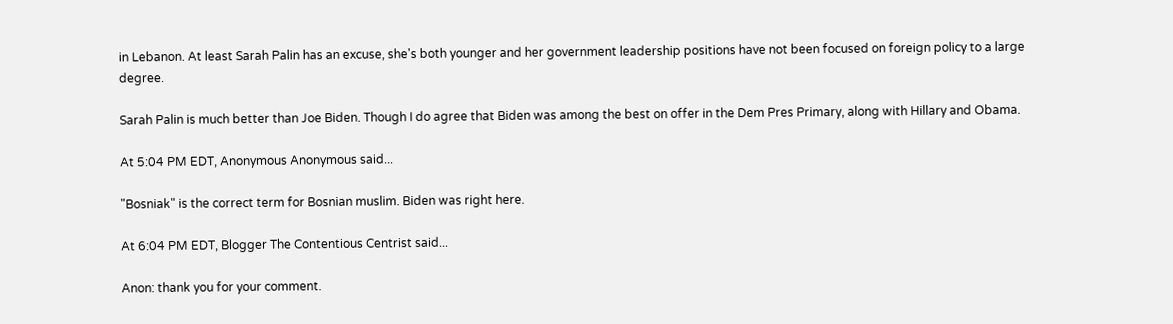in Lebanon. At least Sarah Palin has an excuse, she's both younger and her government leadership positions have not been focused on foreign policy to a large degree.

Sarah Palin is much better than Joe Biden. Though I do agree that Biden was among the best on offer in the Dem Pres Primary, along with Hillary and Obama.

At 5:04 PM EDT, Anonymous Anonymous said...

"Bosniak" is the correct term for Bosnian muslim. Biden was right here.

At 6:04 PM EDT, Blogger The Contentious Centrist said...

Anon: thank you for your comment.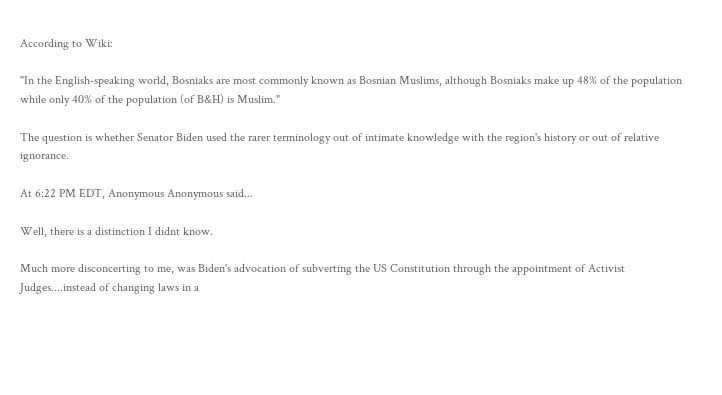According to Wiki:

"In the English-speaking world, Bosniaks are most commonly known as Bosnian Muslims, although Bosniaks make up 48% of the population while only 40% of the population (of B&H) is Muslim."

The question is whether Senator Biden used the rarer terminology out of intimate knowledge with the region's history or out of relative ignorance.

At 6:22 PM EDT, Anonymous Anonymous said...

Well, there is a distinction I didnt know.

Much more disconcerting to me, was Biden's advocation of subverting the US Constitution through the appointment of Activist Judges....instead of changing laws in a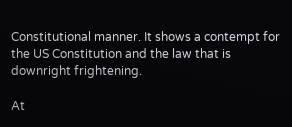Constitutional manner. It shows a contempt for the US Constitution and the law that is downright frightening.

At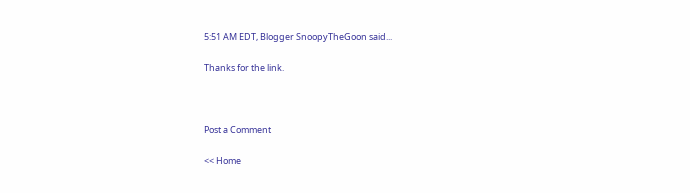5:51 AM EDT, Blogger SnoopyTheGoon said...

Thanks for the link.



Post a Comment

<< Home